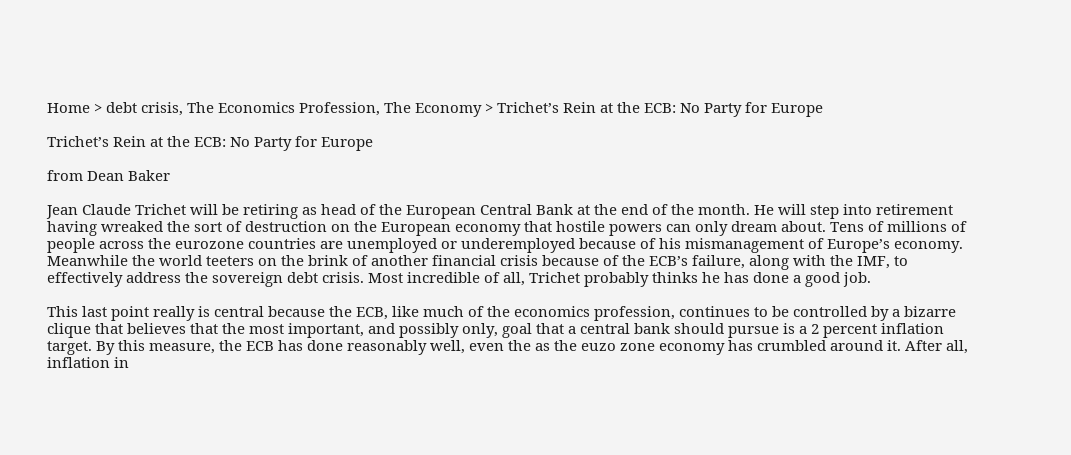Home > debt crisis, The Economics Profession, The Economy > Trichet’s Rein at the ECB: No Party for Europe

Trichet’s Rein at the ECB: No Party for Europe

from Dean Baker

Jean Claude Trichet will be retiring as head of the European Central Bank at the end of the month. He will step into retirement having wreaked the sort of destruction on the European economy that hostile powers can only dream about. Tens of millions of people across the eurozone countries are unemployed or underemployed because of his mismanagement of Europe’s economy. Meanwhile the world teeters on the brink of another financial crisis because of the ECB’s failure, along with the IMF, to effectively address the sovereign debt crisis. Most incredible of all, Trichet probably thinks he has done a good job.

This last point really is central because the ECB, like much of the economics profession, continues to be controlled by a bizarre clique that believes that the most important, and possibly only, goal that a central bank should pursue is a 2 percent inflation target. By this measure, the ECB has done reasonably well, even the as the euzo zone economy has crumbled around it. After all, inflation in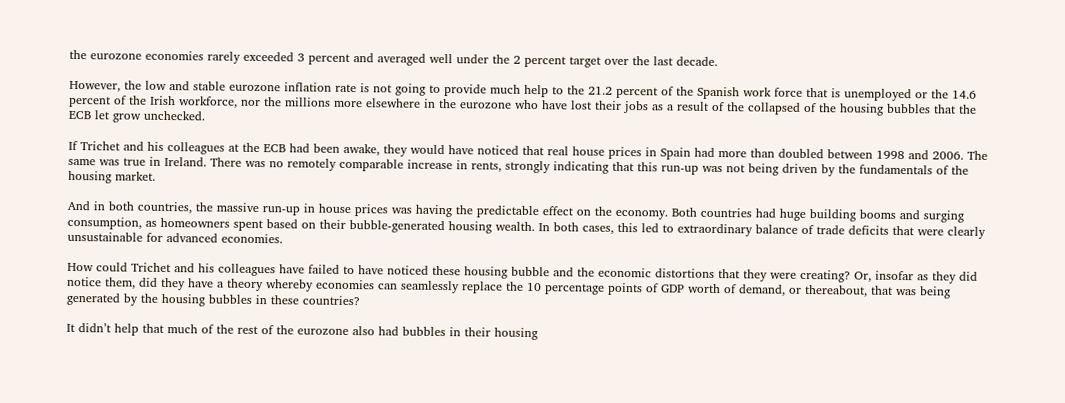the eurozone economies rarely exceeded 3 percent and averaged well under the 2 percent target over the last decade.

However, the low and stable eurozone inflation rate is not going to provide much help to the 21.2 percent of the Spanish work force that is unemployed or the 14.6 percent of the Irish workforce, nor the millions more elsewhere in the eurozone who have lost their jobs as a result of the collapsed of the housing bubbles that the ECB let grow unchecked.

If Trichet and his colleagues at the ECB had been awake, they would have noticed that real house prices in Spain had more than doubled between 1998 and 2006. The same was true in Ireland. There was no remotely comparable increase in rents, strongly indicating that this run-up was not being driven by the fundamentals of the housing market.

And in both countries, the massive run-up in house prices was having the predictable effect on the economy. Both countries had huge building booms and surging consumption, as homeowners spent based on their bubble-generated housing wealth. In both cases, this led to extraordinary balance of trade deficits that were clearly unsustainable for advanced economies.

How could Trichet and his colleagues have failed to have noticed these housing bubble and the economic distortions that they were creating? Or, insofar as they did notice them, did they have a theory whereby economies can seamlessly replace the 10 percentage points of GDP worth of demand, or thereabout, that was being generated by the housing bubbles in these countries?

It didn’t help that much of the rest of the eurozone also had bubbles in their housing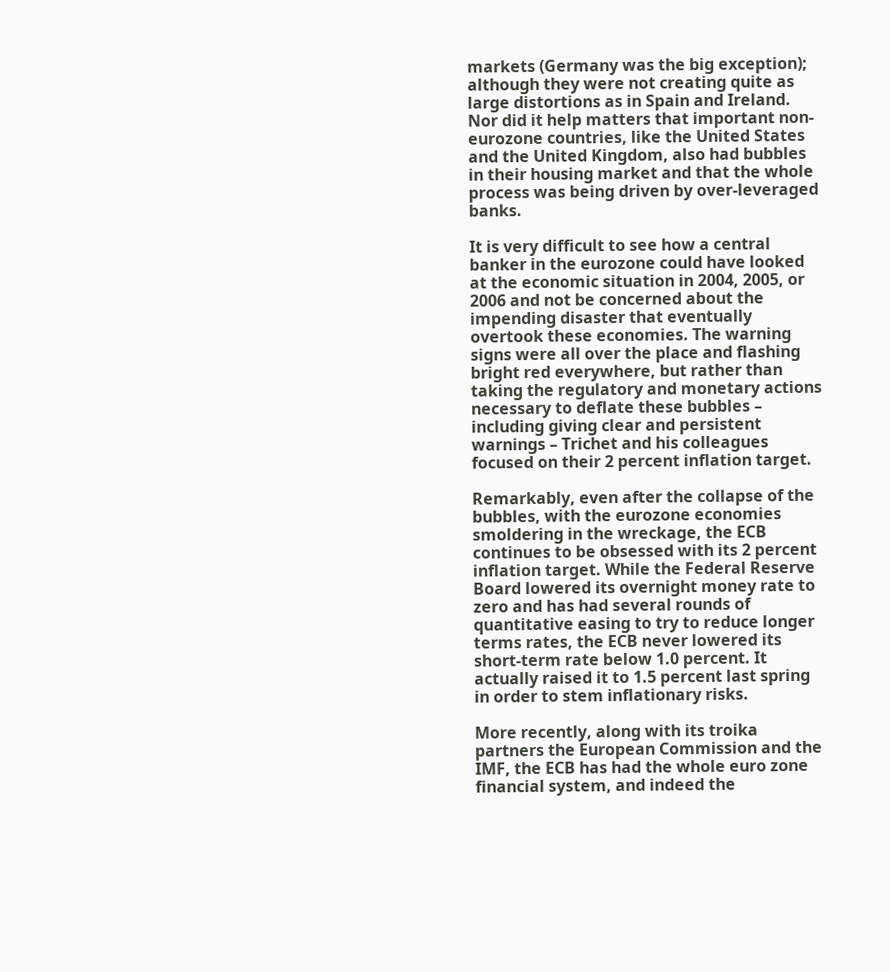markets (Germany was the big exception); although they were not creating quite as large distortions as in Spain and Ireland. Nor did it help matters that important non-eurozone countries, like the United States and the United Kingdom, also had bubbles in their housing market and that the whole process was being driven by over-leveraged banks.

It is very difficult to see how a central banker in the eurozone could have looked at the economic situation in 2004, 2005, or 2006 and not be concerned about the impending disaster that eventually overtook these economies. The warning signs were all over the place and flashing bright red everywhere, but rather than taking the regulatory and monetary actions necessary to deflate these bubbles – including giving clear and persistent warnings – Trichet and his colleagues focused on their 2 percent inflation target.

Remarkably, even after the collapse of the bubbles, with the eurozone economies smoldering in the wreckage, the ECB continues to be obsessed with its 2 percent inflation target. While the Federal Reserve Board lowered its overnight money rate to zero and has had several rounds of quantitative easing to try to reduce longer terms rates, the ECB never lowered its short-term rate below 1.0 percent. It actually raised it to 1.5 percent last spring in order to stem inflationary risks.

More recently, along with its troika partners the European Commission and the IMF, the ECB has had the whole euro zone financial system, and indeed the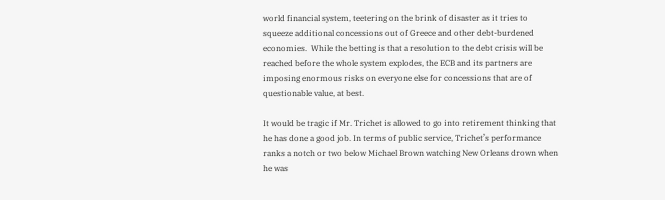world financial system, teetering on the brink of disaster as it tries to squeeze additional concessions out of Greece and other debt-burdened economies.  While the betting is that a resolution to the debt crisis will be reached before the whole system explodes, the ECB and its partners are imposing enormous risks on everyone else for concessions that are of questionable value, at best.

It would be tragic if Mr. Trichet is allowed to go into retirement thinking that he has done a good job. In terms of public service, Trichet’s performance ranks a notch or two below Michael Brown watching New Orleans drown when he was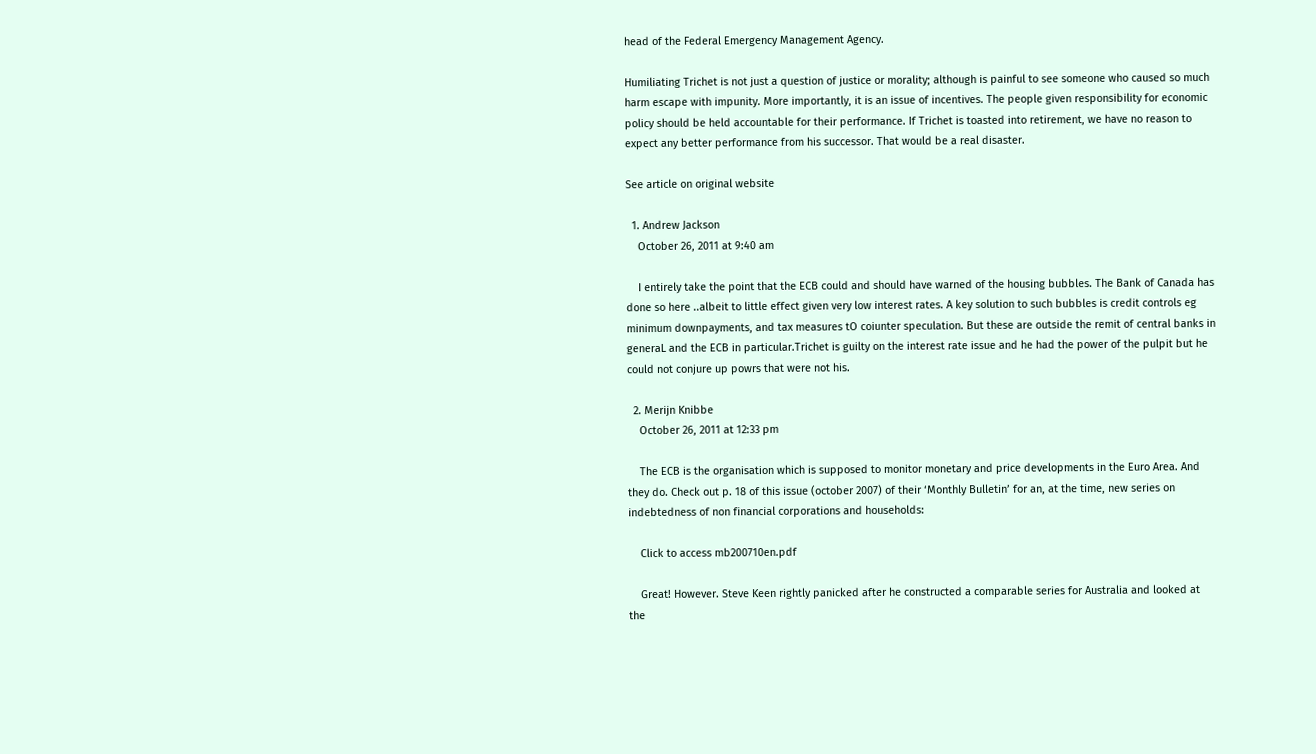head of the Federal Emergency Management Agency.

Humiliating Trichet is not just a question of justice or morality; although is painful to see someone who caused so much harm escape with impunity. More importantly, it is an issue of incentives. The people given responsibility for economic policy should be held accountable for their performance. If Trichet is toasted into retirement, we have no reason to expect any better performance from his successor. That would be a real disaster.

See article on original website

  1. Andrew Jackson
    October 26, 2011 at 9:40 am

    I entirely take the point that the ECB could and should have warned of the housing bubbles. The Bank of Canada has done so here ..albeit to little effect given very low interest rates. A key solution to such bubbles is credit controls eg minimum downpayments, and tax measures tO coiunter speculation. But these are outside the remit of central banks in generaL and the ECB in particular.Trichet is guilty on the interest rate issue and he had the power of the pulpit but he could not conjure up powrs that were not his.

  2. Merijn Knibbe
    October 26, 2011 at 12:33 pm

    The ECB is the organisation which is supposed to monitor monetary and price developments in the Euro Area. And they do. Check out p. 18 of this issue (october 2007) of their ‘Monthly Bulletin’ for an, at the time, new series on indebtedness of non financial corporations and households:

    Click to access mb200710en.pdf

    Great! However. Steve Keen rightly panicked after he constructed a comparable series for Australia and looked at the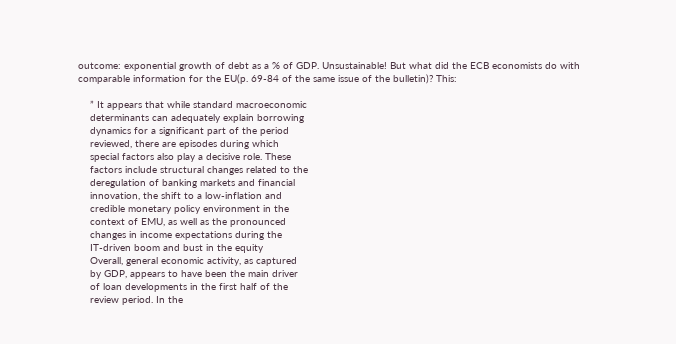outcome: exponential growth of debt as a % of GDP. Unsustainable! But what did the ECB economists do with comparable information for the EU(p. 69-84 of the same issue of the bulletin)? This:

    ” It appears that while standard macroeconomic
    determinants can adequately explain borrowing
    dynamics for a significant part of the period
    reviewed, there are episodes during which
    special factors also play a decisive role. These
    factors include structural changes related to the
    deregulation of banking markets and financial
    innovation, the shift to a low-inflation and
    credible monetary policy environment in the
    context of EMU, as well as the pronounced
    changes in income expectations during the
    IT-driven boom and bust in the equity
    Overall, general economic activity, as captured
    by GDP, appears to have been the main driver
    of loan developments in the first half of the
    review period. In the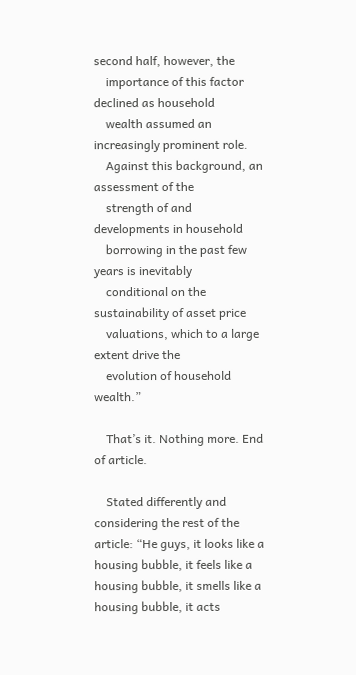second half, however, the
    importance of this factor declined as household
    wealth assumed an increasingly prominent role.
    Against this background, an assessment of the
    strength of and developments in household
    borrowing in the past few years is inevitably
    conditional on the sustainability of asset price
    valuations, which to a large extent drive the
    evolution of household wealth.”

    That’s it. Nothing more. End of article.

    Stated differently and considering the rest of the article: “He guys, it looks like a housing bubble, it feels like a housing bubble, it smells like a housing bubble, it acts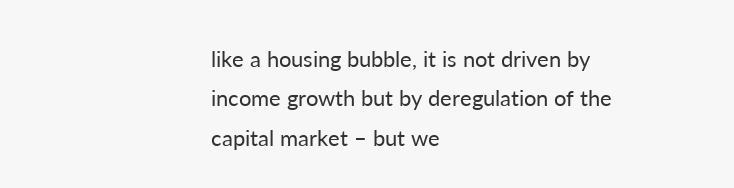like a housing bubble, it is not driven by income growth but by deregulation of the capital market – but we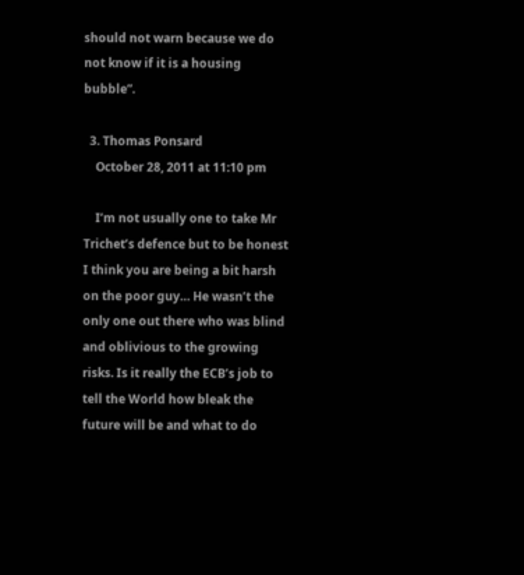should not warn because we do not know if it is a housing bubble”.

  3. Thomas Ponsard
    October 28, 2011 at 11:10 pm

    I’m not usually one to take Mr Trichet’s defence but to be honest I think you are being a bit harsh on the poor guy… He wasn’t the only one out there who was blind and oblivious to the growing risks. Is it really the ECB’s job to tell the World how bleak the future will be and what to do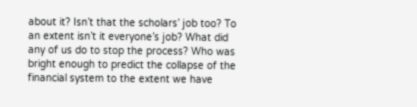about it? Isn’t that the scholars’ job too? To an extent isn’t it everyone’s job? What did any of us do to stop the process? Who was bright enough to predict the collapse of the financial system to the extent we have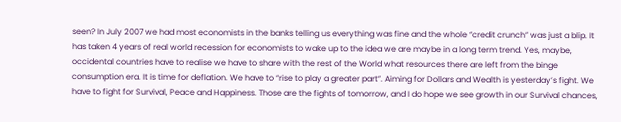seen? In July 2007 we had most economists in the banks telling us everything was fine and the whole “credit crunch” was just a blip. It has taken 4 years of real world recession for economists to wake up to the idea we are maybe in a long term trend. Yes, maybe, occidental countries have to realise we have to share with the rest of the World what resources there are left from the binge consumption era. It is time for deflation. We have to “rise to play a greater part”. Aiming for Dollars and Wealth is yesterday’s fight. We have to fight for Survival, Peace and Happiness. Those are the fights of tomorrow, and I do hope we see growth in our Survival chances,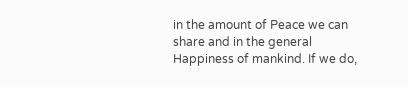in the amount of Peace we can share and in the general Happiness of mankind. If we do,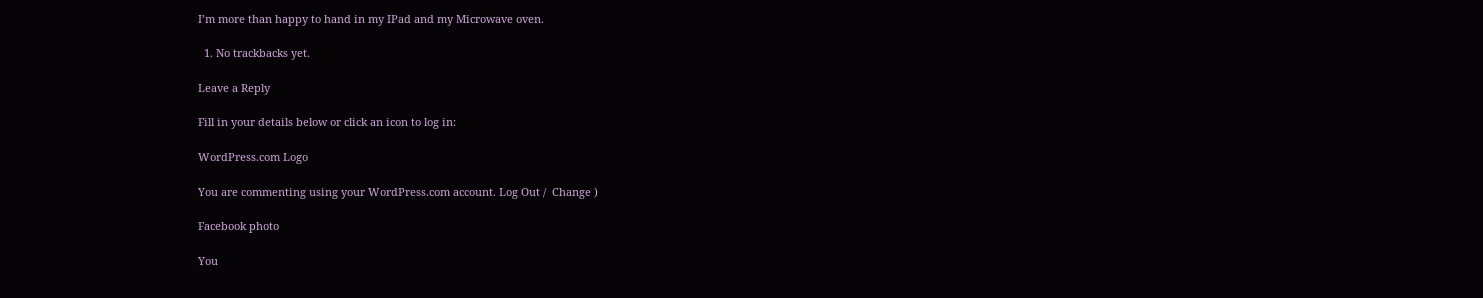I’m more than happy to hand in my IPad and my Microwave oven.

  1. No trackbacks yet.

Leave a Reply

Fill in your details below or click an icon to log in:

WordPress.com Logo

You are commenting using your WordPress.com account. Log Out /  Change )

Facebook photo

You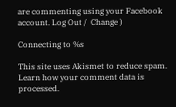are commenting using your Facebook account. Log Out /  Change )

Connecting to %s

This site uses Akismet to reduce spam. Learn how your comment data is processed.